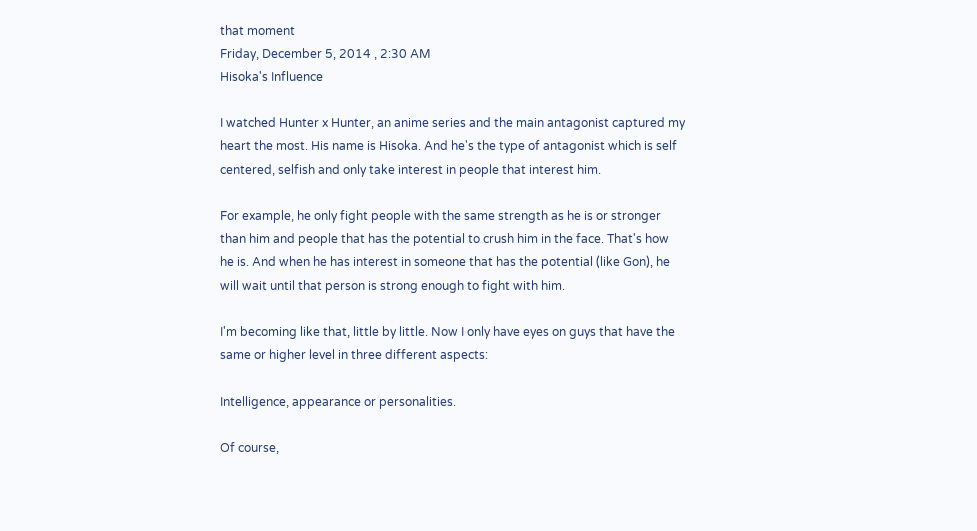that moment
Friday, December 5, 2014 , 2:30 AM
Hisoka's Influence

I watched Hunter x Hunter, an anime series and the main antagonist captured my heart the most. His name is Hisoka. And he's the type of antagonist which is self centered, selfish and only take interest in people that interest him.

For example, he only fight people with the same strength as he is or stronger than him and people that has the potential to crush him in the face. That's how he is. And when he has interest in someone that has the potential (like Gon), he will wait until that person is strong enough to fight with him.

I'm becoming like that, little by little. Now I only have eyes on guys that have the same or higher level in three different aspects:

Intelligence, appearance or personalities.

Of course,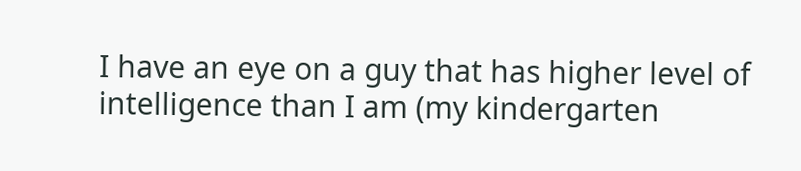I have an eye on a guy that has higher level of intelligence than I am (my kindergarten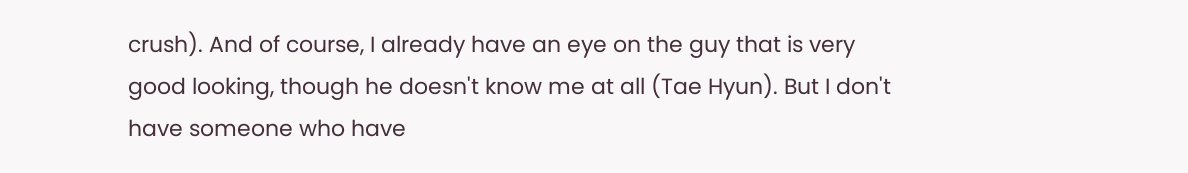crush). And of course, I already have an eye on the guy that is very good looking, though he doesn't know me at all (Tae Hyun). But I don't have someone who have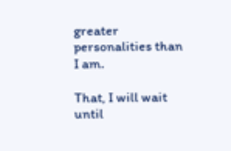greater personalities than I am.

That, I will wait until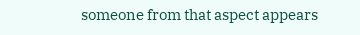someone from that aspect appears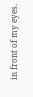in front of my eyes.